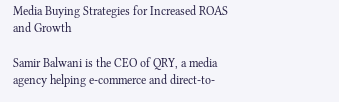Media Buying Strategies for Increased ROAS and Growth

Samir Balwani is the CEO of QRY, a media agency helping e-commerce and direct-to-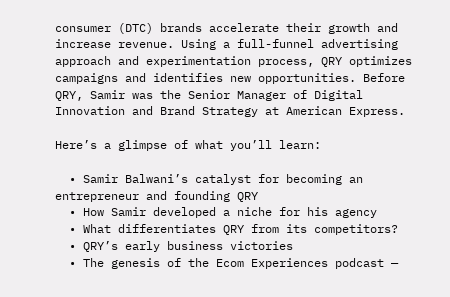consumer (DTC) brands accelerate their growth and increase revenue. Using a full-funnel advertising approach and experimentation process, QRY optimizes campaigns and identifies new opportunities. Before QRY, Samir was the Senior Manager of Digital Innovation and Brand Strategy at American Express.

Here’s a glimpse of what you’ll learn:

  • Samir Balwani’s catalyst for becoming an entrepreneur and founding QRY
  • How Samir developed a niche for his agency
  • What differentiates QRY from its competitors?
  • QRY’s early business victories
  • The genesis of the Ecom Experiences podcast —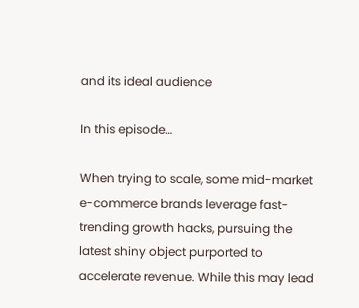and its ideal audience

In this episode…

When trying to scale, some mid-market e-commerce brands leverage fast-trending growth hacks, pursuing the latest shiny object purported to accelerate revenue. While this may lead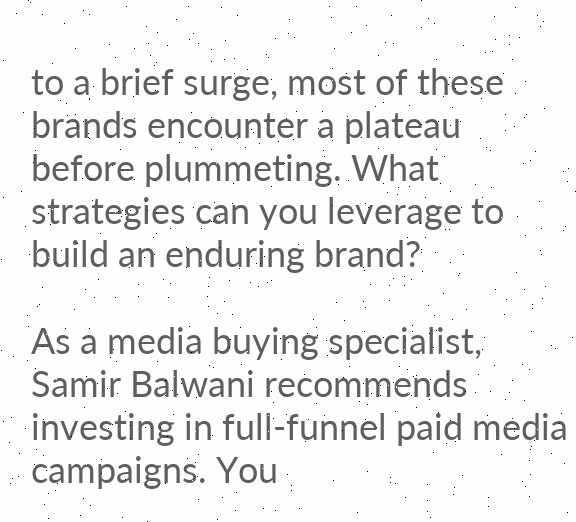to a brief surge, most of these brands encounter a plateau before plummeting. What strategies can you leverage to build an enduring brand?

As a media buying specialist, Samir Balwani recommends investing in full-funnel paid media campaigns. You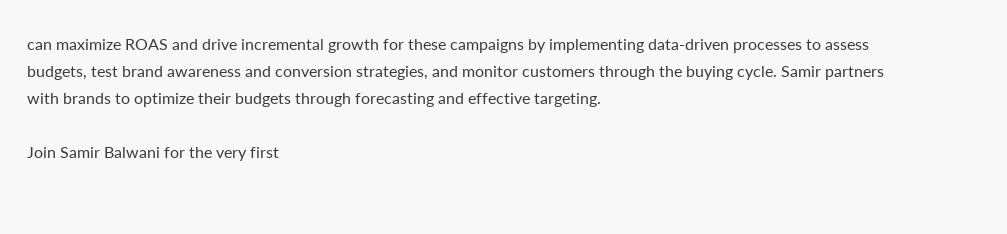can maximize ROAS and drive incremental growth for these campaigns by implementing data-driven processes to assess budgets, test brand awareness and conversion strategies, and monitor customers through the buying cycle. Samir partners with brands to optimize their budgets through forecasting and effective targeting.

Join Samir Balwani for the very first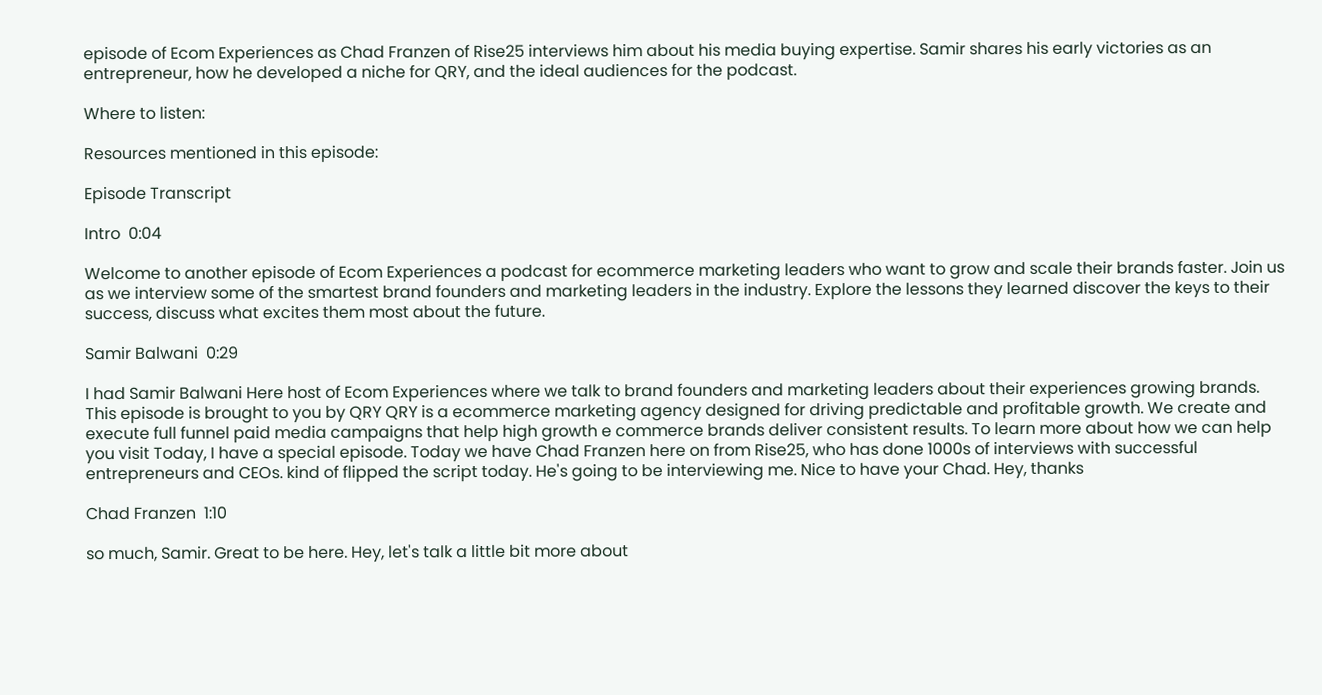episode of Ecom Experiences as Chad Franzen of Rise25 interviews him about his media buying expertise. Samir shares his early victories as an entrepreneur, how he developed a niche for QRY, and the ideal audiences for the podcast.

Where to listen:

Resources mentioned in this episode:

Episode Transcript

Intro  0:04

Welcome to another episode of Ecom Experiences a podcast for ecommerce marketing leaders who want to grow and scale their brands faster. Join us as we interview some of the smartest brand founders and marketing leaders in the industry. Explore the lessons they learned discover the keys to their success, discuss what excites them most about the future.

Samir Balwani  0:29

I had Samir Balwani Here host of Ecom Experiences where we talk to brand founders and marketing leaders about their experiences growing brands. This episode is brought to you by QRY QRY is a ecommerce marketing agency designed for driving predictable and profitable growth. We create and execute full funnel paid media campaigns that help high growth e commerce brands deliver consistent results. To learn more about how we can help you visit Today, I have a special episode. Today we have Chad Franzen here on from Rise25, who has done 1000s of interviews with successful entrepreneurs and CEOs. kind of flipped the script today. He's going to be interviewing me. Nice to have your Chad. Hey, thanks

Chad Franzen  1:10

so much, Samir. Great to be here. Hey, let's talk a little bit more about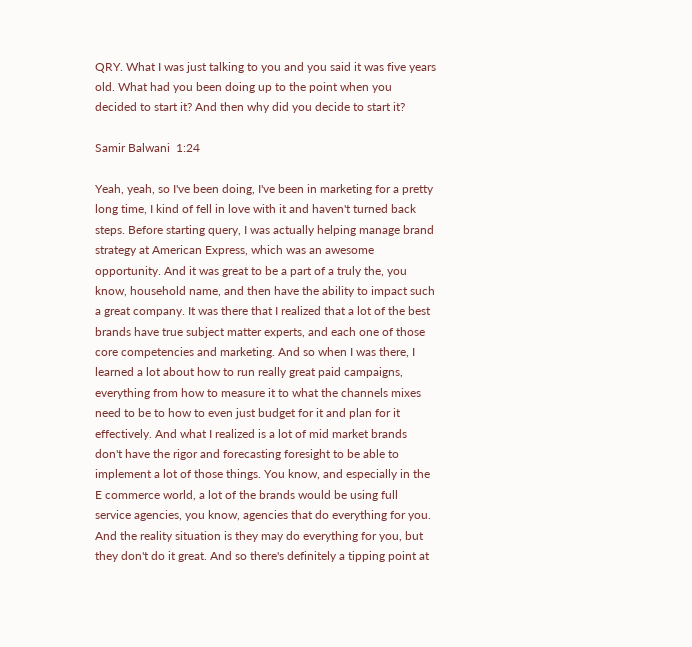QRY. What I was just talking to you and you said it was five years old. What had you been doing up to the point when you decided to start it? And then why did you decide to start it?

Samir Balwani  1:24

Yeah, yeah, so I've been doing, I've been in marketing for a pretty long time, I kind of fell in love with it and haven't turned back steps. Before starting query, I was actually helping manage brand strategy at American Express, which was an awesome opportunity. And it was great to be a part of a truly the, you know, household name, and then have the ability to impact such a great company. It was there that I realized that a lot of the best brands have true subject matter experts, and each one of those core competencies and marketing. And so when I was there, I learned a lot about how to run really great paid campaigns, everything from how to measure it to what the channels mixes need to be to how to even just budget for it and plan for it effectively. And what I realized is a lot of mid market brands don't have the rigor and forecasting foresight to be able to implement a lot of those things. You know, and especially in the E commerce world, a lot of the brands would be using full service agencies, you know, agencies that do everything for you. And the reality situation is they may do everything for you, but they don't do it great. And so there's definitely a tipping point at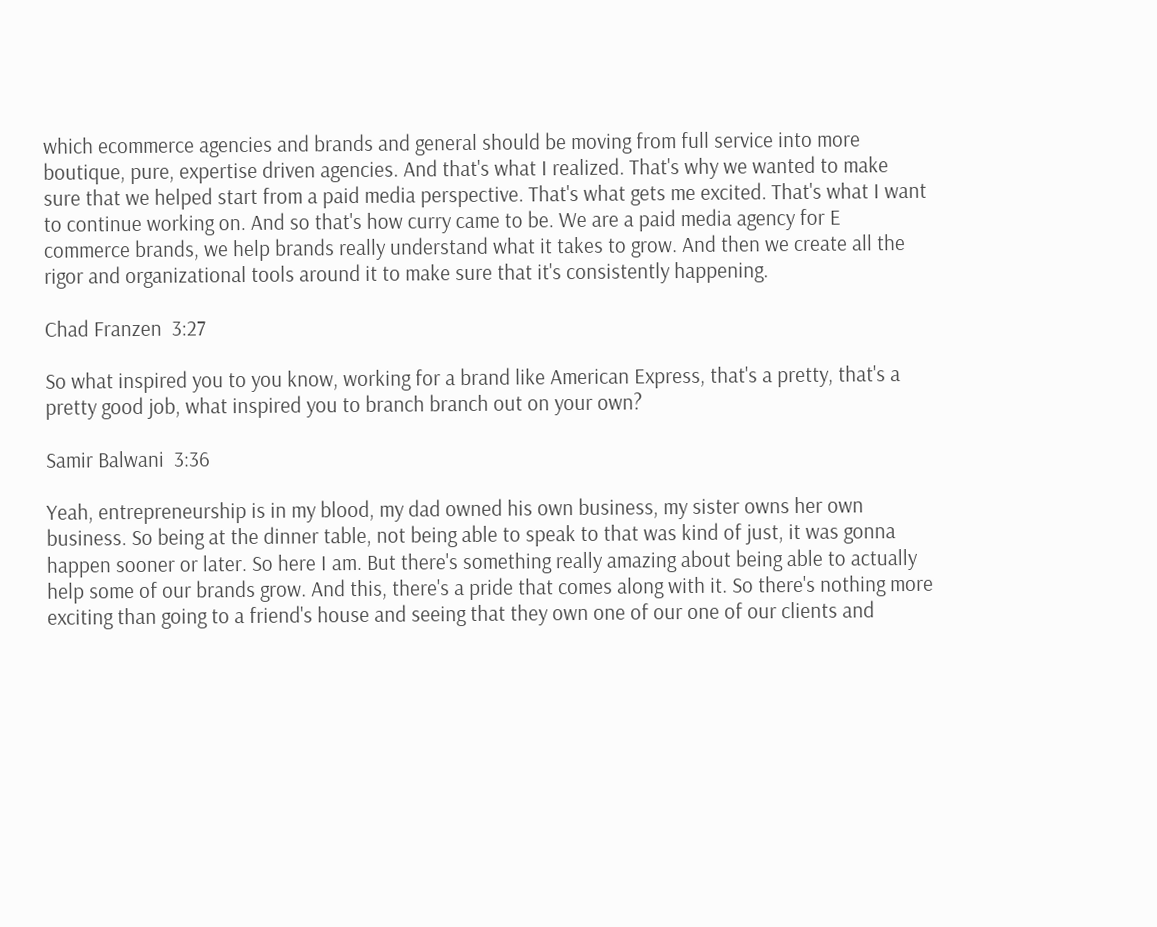which ecommerce agencies and brands and general should be moving from full service into more boutique, pure, expertise driven agencies. And that's what I realized. That's why we wanted to make sure that we helped start from a paid media perspective. That's what gets me excited. That's what I want to continue working on. And so that's how curry came to be. We are a paid media agency for E commerce brands, we help brands really understand what it takes to grow. And then we create all the rigor and organizational tools around it to make sure that it's consistently happening.

Chad Franzen  3:27

So what inspired you to you know, working for a brand like American Express, that's a pretty, that's a pretty good job, what inspired you to branch branch out on your own?

Samir Balwani  3:36

Yeah, entrepreneurship is in my blood, my dad owned his own business, my sister owns her own business. So being at the dinner table, not being able to speak to that was kind of just, it was gonna happen sooner or later. So here I am. But there's something really amazing about being able to actually help some of our brands grow. And this, there's a pride that comes along with it. So there's nothing more exciting than going to a friend's house and seeing that they own one of our one of our clients and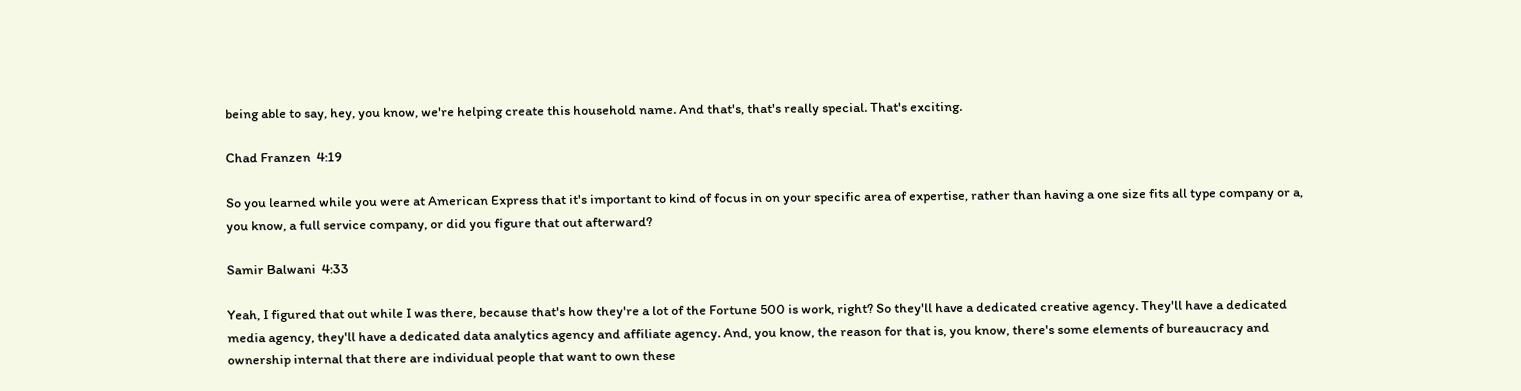being able to say, hey, you know, we're helping create this household name. And that's, that's really special. That's exciting.

Chad Franzen  4:19

So you learned while you were at American Express that it's important to kind of focus in on your specific area of expertise, rather than having a one size fits all type company or a, you know, a full service company, or did you figure that out afterward?

Samir Balwani  4:33

Yeah, I figured that out while I was there, because that's how they're a lot of the Fortune 500 is work, right? So they'll have a dedicated creative agency. They'll have a dedicated media agency, they'll have a dedicated data analytics agency and affiliate agency. And, you know, the reason for that is, you know, there's some elements of bureaucracy and ownership internal that there are individual people that want to own these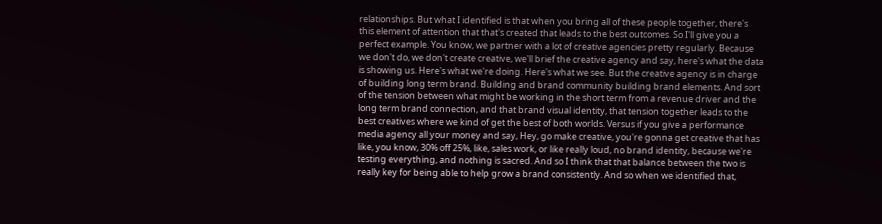relationships. But what I identified is that when you bring all of these people together, there's this element of attention that that's created that leads to the best outcomes. So I'll give you a perfect example. You know, we partner with a lot of creative agencies pretty regularly. Because we don't do, we don't create creative, we'll brief the creative agency and say, here's what the data is showing us. Here's what we're doing. Here's what we see. But the creative agency is in charge of building long term brand. Building and brand community building brand elements. And sort of the tension between what might be working in the short term from a revenue driver and the long term brand connection, and that brand visual identity, that tension together leads to the best creatives where we kind of get the best of both worlds. Versus if you give a performance media agency all your money and say, Hey, go make creative, you're gonna get creative that has like, you know, 30% off 25%, like, sales work, or like really loud, no brand identity, because we're testing everything, and nothing is sacred. And so I think that that balance between the two is really key for being able to help grow a brand consistently. And so when we identified that,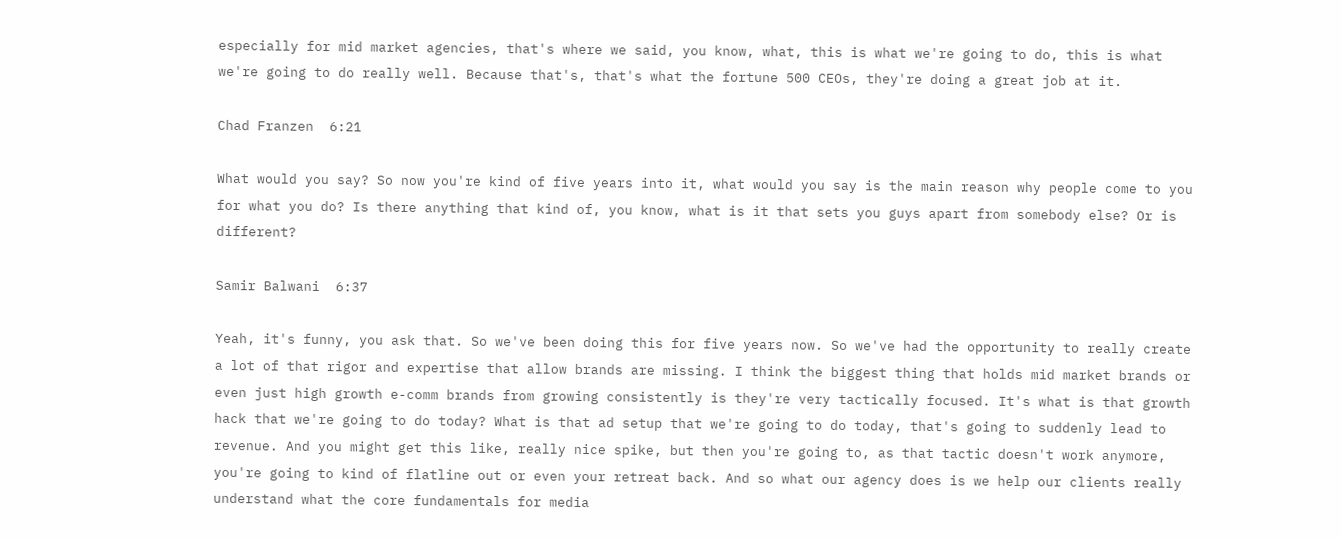especially for mid market agencies, that's where we said, you know, what, this is what we're going to do, this is what we're going to do really well. Because that's, that's what the fortune 500 CEOs, they're doing a great job at it.

Chad Franzen  6:21

What would you say? So now you're kind of five years into it, what would you say is the main reason why people come to you for what you do? Is there anything that kind of, you know, what is it that sets you guys apart from somebody else? Or is different?

Samir Balwani  6:37

Yeah, it's funny, you ask that. So we've been doing this for five years now. So we've had the opportunity to really create a lot of that rigor and expertise that allow brands are missing. I think the biggest thing that holds mid market brands or even just high growth e-comm brands from growing consistently is they're very tactically focused. It's what is that growth hack that we're going to do today? What is that ad setup that we're going to do today, that's going to suddenly lead to revenue. And you might get this like, really nice spike, but then you're going to, as that tactic doesn't work anymore, you're going to kind of flatline out or even your retreat back. And so what our agency does is we help our clients really understand what the core fundamentals for media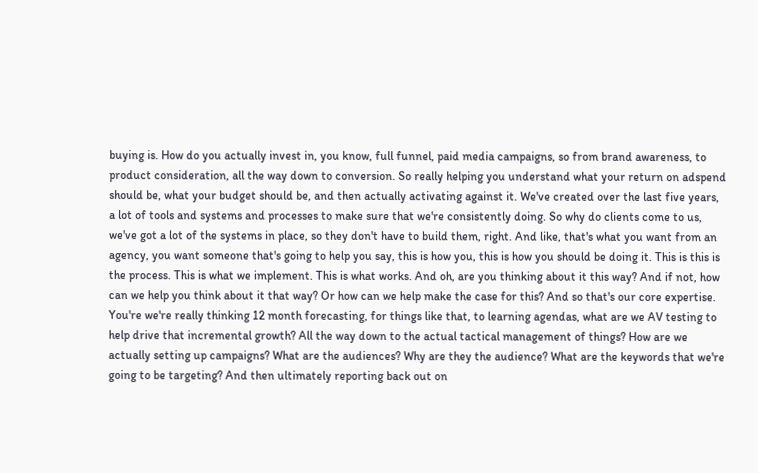buying is. How do you actually invest in, you know, full funnel, paid media campaigns, so from brand awareness, to product consideration, all the way down to conversion. So really helping you understand what your return on adspend should be, what your budget should be, and then actually activating against it. We've created over the last five years, a lot of tools and systems and processes to make sure that we're consistently doing. So why do clients come to us, we've got a lot of the systems in place, so they don't have to build them, right. And like, that's what you want from an agency, you want someone that's going to help you say, this is how you, this is how you should be doing it. This is this is the process. This is what we implement. This is what works. And oh, are you thinking about it this way? And if not, how can we help you think about it that way? Or how can we help make the case for this? And so that's our core expertise. You're we're really thinking 12 month forecasting, for things like that, to learning agendas, what are we AV testing to help drive that incremental growth? All the way down to the actual tactical management of things? How are we actually setting up campaigns? What are the audiences? Why are they the audience? What are the keywords that we're going to be targeting? And then ultimately reporting back out on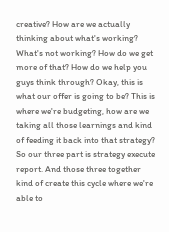creative? How are we actually thinking about what's working? What's not working? How do we get more of that? How do we help you guys think through? Okay, this is what our offer is going to be? This is where we're budgeting, how are we taking all those learnings and kind of feeding it back into that strategy? So our three part is strategy execute report. And those three together kind of create this cycle where we're able to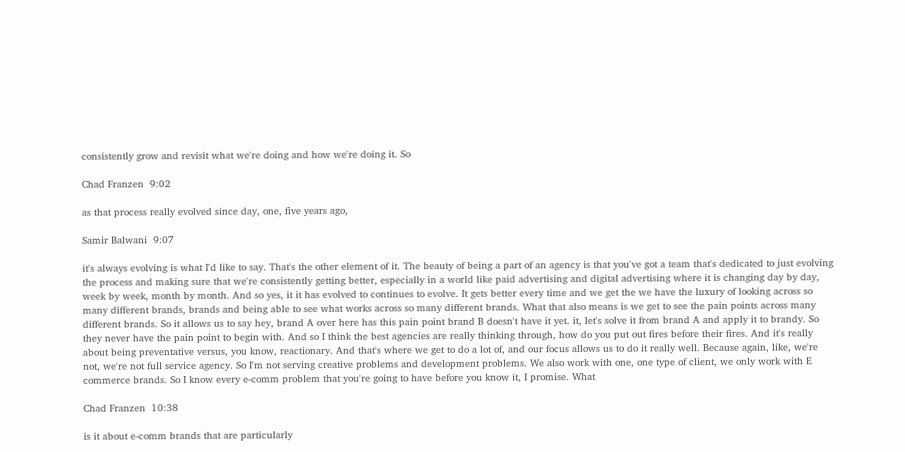consistently grow and revisit what we're doing and how we're doing it. So

Chad Franzen  9:02

as that process really evolved since day, one, five years ago,

Samir Balwani  9:07

it's always evolving is what I'd like to say. That's the other element of it. The beauty of being a part of an agency is that you've got a team that's dedicated to just evolving the process and making sure that we're consistently getting better, especially in a world like paid advertising and digital advertising where it is changing day by day, week by week, month by month. And so yes, it it has evolved to continues to evolve. It gets better every time and we get the we have the luxury of looking across so many different brands, brands and being able to see what works across so many different brands. What that also means is we get to see the pain points across many different brands. So it allows us to say hey, brand A over here has this pain point brand B doesn't have it yet. it, let's solve it from brand A and apply it to brandy. So they never have the pain point to begin with. And so I think the best agencies are really thinking through, how do you put out fires before their fires. And it's really about being preventative versus, you know, reactionary. And that's where we get to do a lot of, and our focus allows us to do it really well. Because again, like, we're not, we're not full service agency. So I'm not serving creative problems and development problems. We also work with one, one type of client, we only work with E commerce brands. So I know every e-comm problem that you're going to have before you know it, I promise. What

Chad Franzen  10:38

is it about e-comm brands that are particularly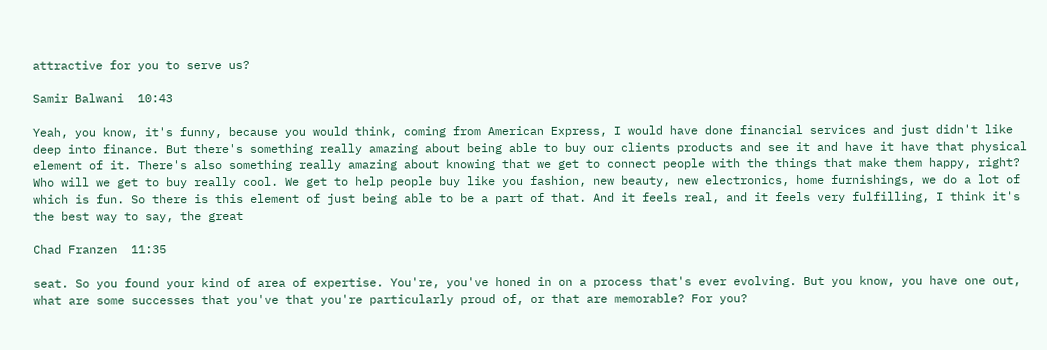attractive for you to serve us?

Samir Balwani  10:43

Yeah, you know, it's funny, because you would think, coming from American Express, I would have done financial services and just didn't like deep into finance. But there's something really amazing about being able to buy our clients products and see it and have it have that physical element of it. There's also something really amazing about knowing that we get to connect people with the things that make them happy, right? Who will we get to buy really cool. We get to help people buy like you fashion, new beauty, new electronics, home furnishings, we do a lot of which is fun. So there is this element of just being able to be a part of that. And it feels real, and it feels very fulfilling, I think it's the best way to say, the great

Chad Franzen  11:35

seat. So you found your kind of area of expertise. You're, you've honed in on a process that's ever evolving. But you know, you have one out, what are some successes that you've that you're particularly proud of, or that are memorable? For you?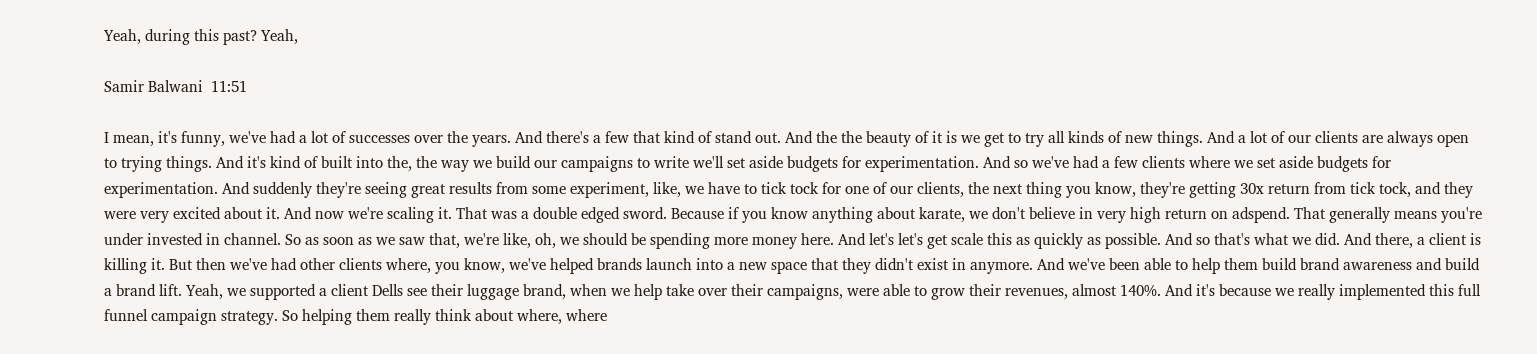Yeah, during this past? Yeah,

Samir Balwani  11:51

I mean, it's funny, we've had a lot of successes over the years. And there's a few that kind of stand out. And the the beauty of it is we get to try all kinds of new things. And a lot of our clients are always open to trying things. And it's kind of built into the, the way we build our campaigns to write we'll set aside budgets for experimentation. And so we've had a few clients where we set aside budgets for experimentation. And suddenly they're seeing great results from some experiment, like, we have to tick tock for one of our clients, the next thing you know, they're getting 30x return from tick tock, and they were very excited about it. And now we're scaling it. That was a double edged sword. Because if you know anything about karate, we don't believe in very high return on adspend. That generally means you're under invested in channel. So as soon as we saw that, we're like, oh, we should be spending more money here. And let's let's get scale this as quickly as possible. And so that's what we did. And there, a client is killing it. But then we've had other clients where, you know, we've helped brands launch into a new space that they didn't exist in anymore. And we've been able to help them build brand awareness and build a brand lift. Yeah, we supported a client Dells see their luggage brand, when we help take over their campaigns, were able to grow their revenues, almost 140%. And it's because we really implemented this full funnel campaign strategy. So helping them really think about where, where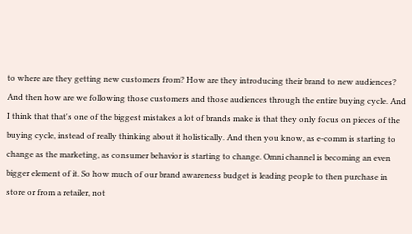to where are they getting new customers from? How are they introducing their brand to new audiences? And then how are we following those customers and those audiences through the entire buying cycle. And I think that that's one of the biggest mistakes a lot of brands make is that they only focus on pieces of the buying cycle, instead of really thinking about it holistically. And then you know, as e-comm is starting to change as the marketing, as consumer behavior is starting to change. Omni channel is becoming an even bigger element of it. So how much of our brand awareness budget is leading people to then purchase in store or from a retailer, not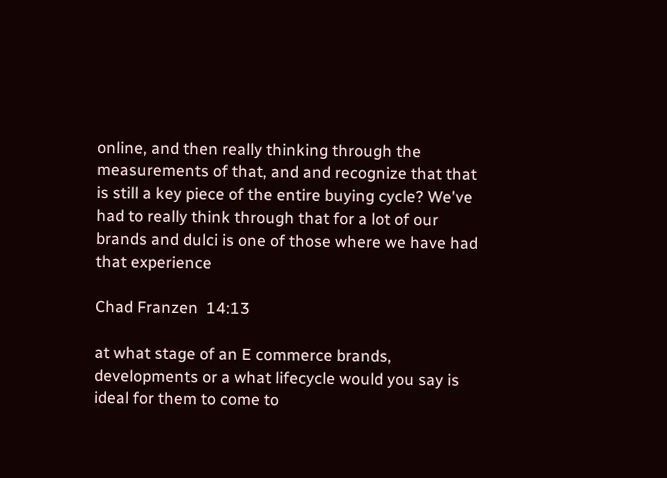online, and then really thinking through the measurements of that, and and recognize that that is still a key piece of the entire buying cycle? We've had to really think through that for a lot of our brands and dulci is one of those where we have had that experience

Chad Franzen  14:13

at what stage of an E commerce brands, developments or a what lifecycle would you say is ideal for them to come to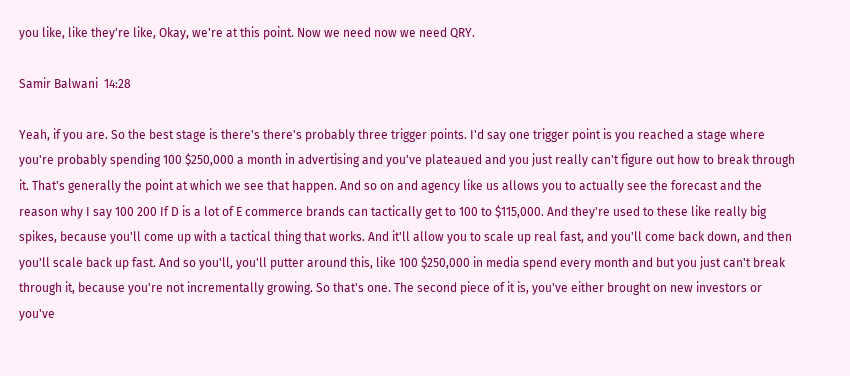you like, like they're like, Okay, we're at this point. Now we need now we need QRY.

Samir Balwani  14:28

Yeah, if you are. So the best stage is there's there's probably three trigger points. I'd say one trigger point is you reached a stage where you're probably spending 100 $250,000 a month in advertising and you've plateaued and you just really can't figure out how to break through it. That's generally the point at which we see that happen. And so on and agency like us allows you to actually see the forecast and the reason why I say 100 200 If D is a lot of E commerce brands can tactically get to 100 to $115,000. And they're used to these like really big spikes, because you'll come up with a tactical thing that works. And it'll allow you to scale up real fast, and you'll come back down, and then you'll scale back up fast. And so you'll, you'll putter around this, like 100 $250,000 in media spend every month and but you just can't break through it, because you're not incrementally growing. So that's one. The second piece of it is, you've either brought on new investors or you've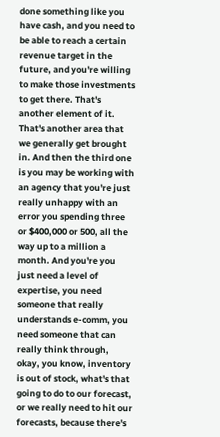done something like you have cash, and you need to be able to reach a certain revenue target in the future, and you're willing to make those investments to get there. That's another element of it. That's another area that we generally get brought in. And then the third one is you may be working with an agency that you're just really unhappy with an error you spending three or $400,000 or 500, all the way up to a million a month. And you're you just need a level of expertise, you need someone that really understands e-comm, you need someone that can really think through, okay, you know, inventory is out of stock, what's that going to do to our forecast, or we really need to hit our forecasts, because there's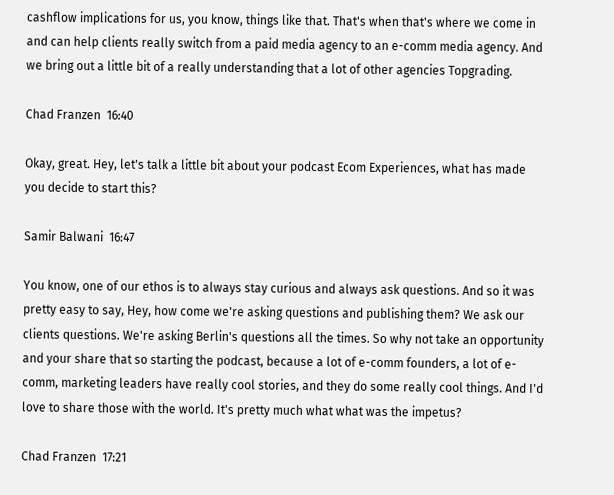cashflow implications for us, you know, things like that. That's when that's where we come in and can help clients really switch from a paid media agency to an e-comm media agency. And we bring out a little bit of a really understanding that a lot of other agencies Topgrading.

Chad Franzen  16:40

Okay, great. Hey, let's talk a little bit about your podcast Ecom Experiences, what has made you decide to start this?

Samir Balwani  16:47

You know, one of our ethos is to always stay curious and always ask questions. And so it was pretty easy to say, Hey, how come we're asking questions and publishing them? We ask our clients questions. We're asking Berlin's questions all the times. So why not take an opportunity and your share that so starting the podcast, because a lot of e-comm founders, a lot of e-comm, marketing leaders have really cool stories, and they do some really cool things. And I'd love to share those with the world. It's pretty much what what was the impetus?

Chad Franzen  17:21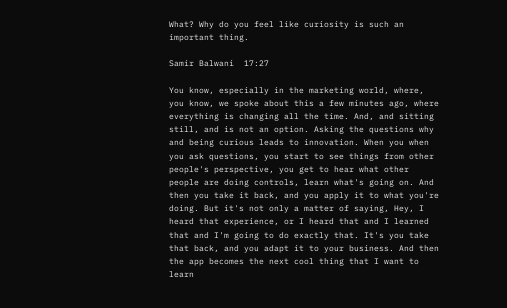What? Why do you feel like curiosity is such an important thing.

Samir Balwani  17:27

You know, especially in the marketing world, where, you know, we spoke about this a few minutes ago, where everything is changing all the time. And, and sitting still, and is not an option. Asking the questions why and being curious leads to innovation. When you when you ask questions, you start to see things from other people's perspective, you get to hear what other people are doing controls, learn what's going on. And then you take it back, and you apply it to what you're doing. But it's not only a matter of saying, Hey, I heard that experience, or I heard that and I learned that and I'm going to do exactly that. It's you take that back, and you adapt it to your business. And then the app becomes the next cool thing that I want to learn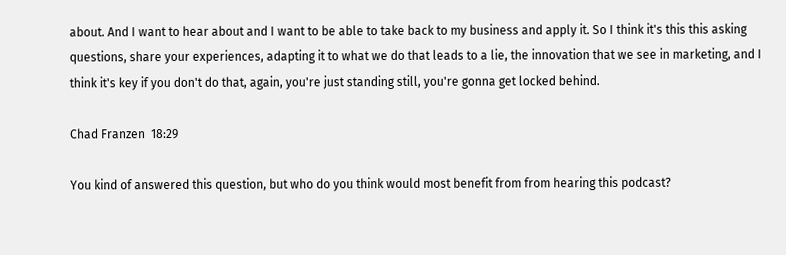about. And I want to hear about and I want to be able to take back to my business and apply it. So I think it's this this asking questions, share your experiences, adapting it to what we do that leads to a lie, the innovation that we see in marketing, and I think it's key if you don't do that, again, you're just standing still, you're gonna get locked behind.

Chad Franzen  18:29

You kind of answered this question, but who do you think would most benefit from from hearing this podcast?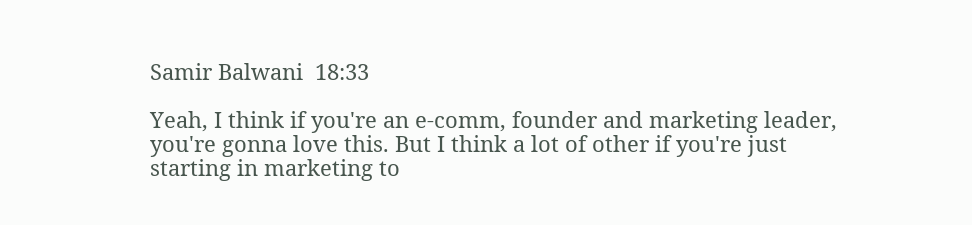Samir Balwani  18:33

Yeah, I think if you're an e-comm, founder and marketing leader, you're gonna love this. But I think a lot of other if you're just starting in marketing to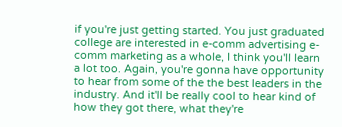if you're just getting started. You just graduated college are interested in e-comm advertising e-comm marketing as a whole, I think you'll learn a lot too. Again, you're gonna have opportunity to hear from some of the the best leaders in the industry. And it'll be really cool to hear kind of how they got there, what they're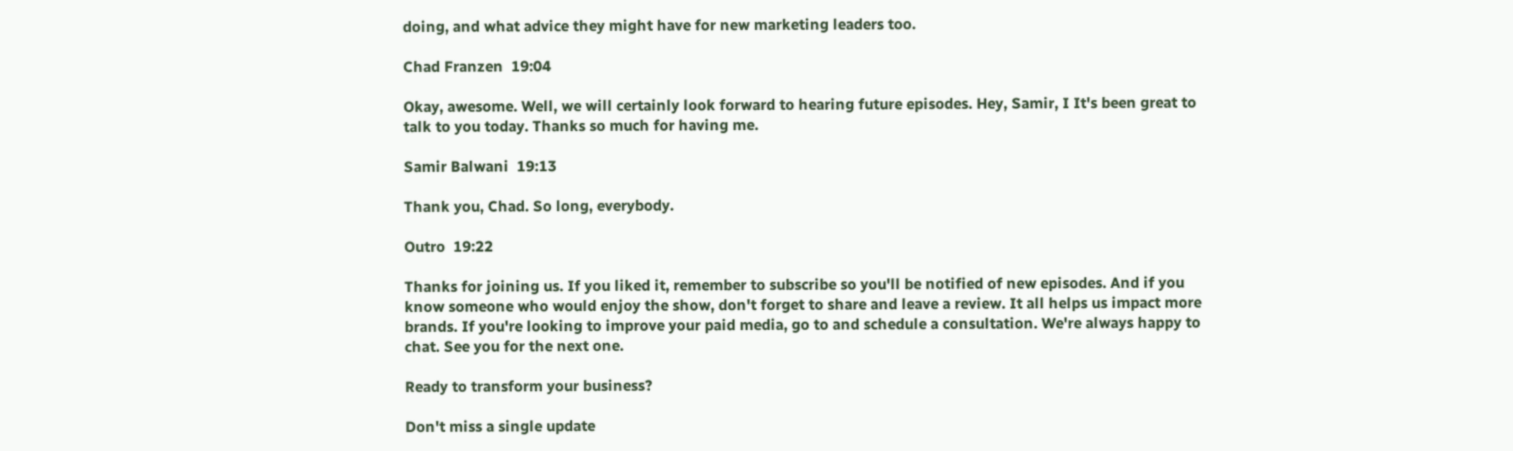doing, and what advice they might have for new marketing leaders too.

Chad Franzen  19:04

Okay, awesome. Well, we will certainly look forward to hearing future episodes. Hey, Samir, I It's been great to talk to you today. Thanks so much for having me.

Samir Balwani  19:13

Thank you, Chad. So long, everybody.

Outro  19:22

Thanks for joining us. If you liked it, remember to subscribe so you'll be notified of new episodes. And if you know someone who would enjoy the show, don't forget to share and leave a review. It all helps us impact more brands. If you're looking to improve your paid media, go to and schedule a consultation. We're always happy to chat. See you for the next one.

Ready to transform your business?

Don't miss a single update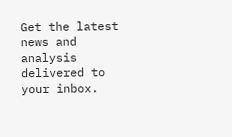Get the latest news and analysis delivered to your inbox.